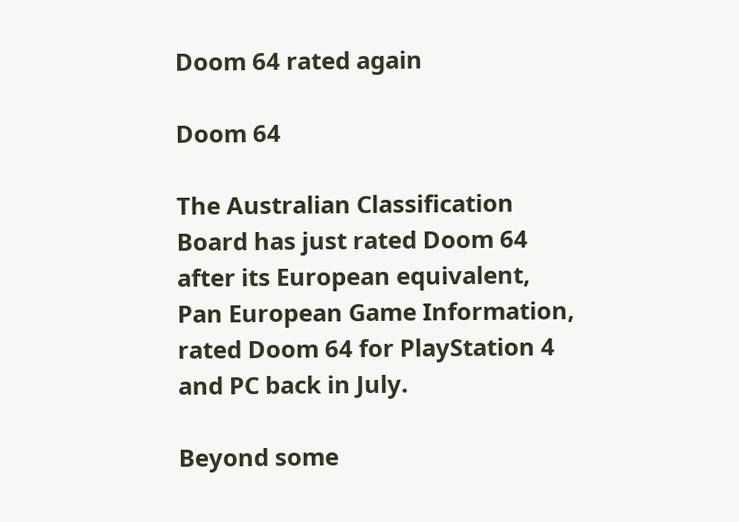Doom 64 rated again

Doom 64

The Australian Classification Board has just rated Doom 64 after its European equivalent, Pan European Game Information, rated Doom 64 for PlayStation 4 and PC back in July.

Beyond some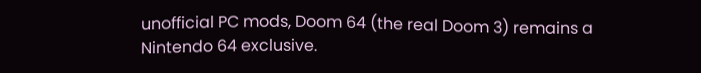unofficial PC mods, Doom 64 (the real Doom 3) remains a Nintendo 64 exclusive.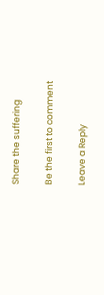Share the suffering

Be the first to comment

Leave a Reply